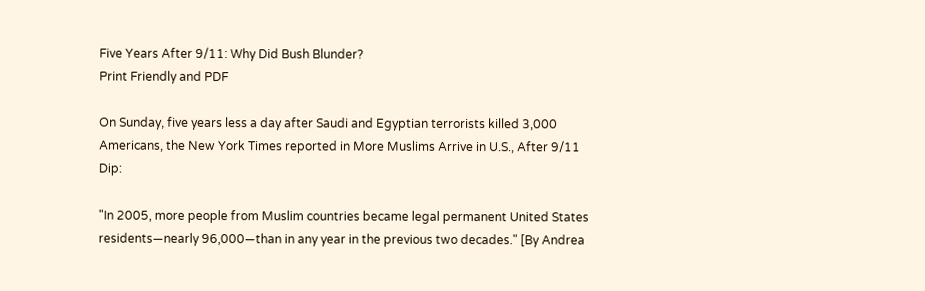Five Years After 9/11: Why Did Bush Blunder?
Print Friendly and PDF

On Sunday, five years less a day after Saudi and Egyptian terrorists killed 3,000 Americans, the New York Times reported in More Muslims Arrive in U.S., After 9/11 Dip:

"In 2005, more people from Muslim countries became legal permanent United States residents—nearly 96,000—than in any year in the previous two decades." [By Andrea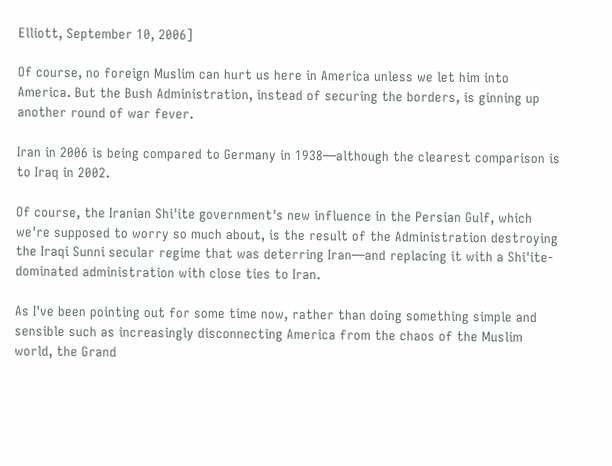Elliott, September 10, 2006]

Of course, no foreign Muslim can hurt us here in America unless we let him into America. But the Bush Administration, instead of securing the borders, is ginning up another round of war fever.

Iran in 2006 is being compared to Germany in 1938—although the clearest comparison is to Iraq in 2002.

Of course, the Iranian Shi'ite government's new influence in the Persian Gulf, which we're supposed to worry so much about, is the result of the Administration destroying the Iraqi Sunni secular regime that was deterring Iran—and replacing it with a Shi'ite-dominated administration with close ties to Iran.

As I've been pointing out for some time now, rather than doing something simple and sensible such as increasingly disconnecting America from the chaos of the Muslim world, the Grand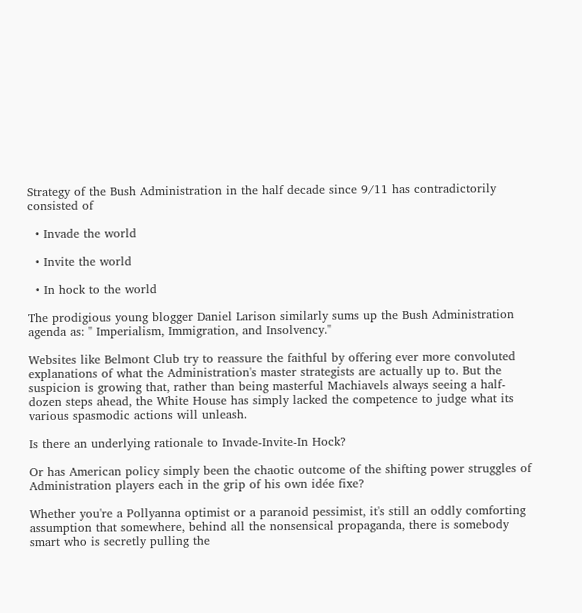Strategy of the Bush Administration in the half decade since 9/11 has contradictorily consisted of

  • Invade the world

  • Invite the world

  • In hock to the world

The prodigious young blogger Daniel Larison similarly sums up the Bush Administration agenda as: " Imperialism, Immigration, and Insolvency."

Websites like Belmont Club try to reassure the faithful by offering ever more convoluted explanations of what the Administration's master strategists are actually up to. But the suspicion is growing that, rather than being masterful Machiavels always seeing a half-dozen steps ahead, the White House has simply lacked the competence to judge what its various spasmodic actions will unleash.

Is there an underlying rationale to Invade-Invite-In Hock?

Or has American policy simply been the chaotic outcome of the shifting power struggles of Administration players each in the grip of his own idée fixe?

Whether you're a Pollyanna optimist or a paranoid pessimist, it's still an oddly comforting assumption that somewhere, behind all the nonsensical propaganda, there is somebody smart who is secretly pulling the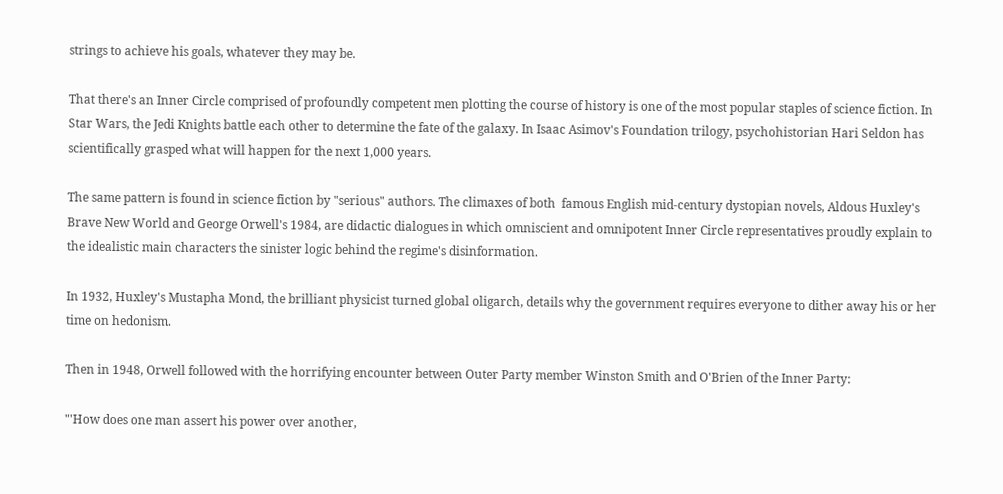strings to achieve his goals, whatever they may be.

That there's an Inner Circle comprised of profoundly competent men plotting the course of history is one of the most popular staples of science fiction. In Star Wars, the Jedi Knights battle each other to determine the fate of the galaxy. In Isaac Asimov's Foundation trilogy, psychohistorian Hari Seldon has scientifically grasped what will happen for the next 1,000 years.

The same pattern is found in science fiction by "serious" authors. The climaxes of both  famous English mid-century dystopian novels, Aldous Huxley's Brave New World and George Orwell's 1984, are didactic dialogues in which omniscient and omnipotent Inner Circle representatives proudly explain to the idealistic main characters the sinister logic behind the regime's disinformation.

In 1932, Huxley's Mustapha Mond, the brilliant physicist turned global oligarch, details why the government requires everyone to dither away his or her time on hedonism.

Then in 1948, Orwell followed with the horrifying encounter between Outer Party member Winston Smith and O'Brien of the Inner Party:

"'How does one man assert his power over another,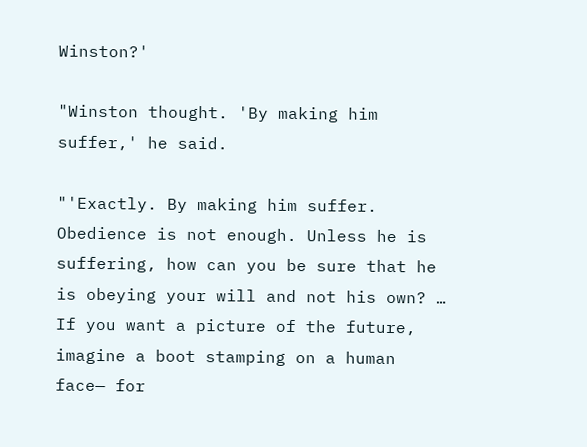Winston?'

"Winston thought. 'By making him suffer,' he said.

"'Exactly. By making him suffer. Obedience is not enough. Unless he is suffering, how can you be sure that he is obeying your will and not his own? … If you want a picture of the future, imagine a boot stamping on a human face— for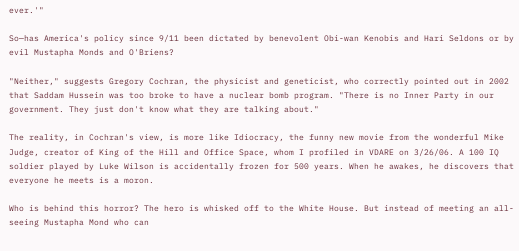ever.'"

So—has America's policy since 9/11 been dictated by benevolent Obi-wan Kenobis and Hari Seldons or by evil Mustapha Monds and O'Briens?

"Neither," suggests Gregory Cochran, the physicist and geneticist, who correctly pointed out in 2002 that Saddam Hussein was too broke to have a nuclear bomb program. "There is no Inner Party in our government. They just don't know what they are talking about."

The reality, in Cochran's view, is more like Idiocracy, the funny new movie from the wonderful Mike Judge, creator of King of the Hill and Office Space, whom I profiled in VDARE on 3/26/06. A 100 IQ soldier played by Luke Wilson is accidentally frozen for 500 years. When he awakes, he discovers that everyone he meets is a moron.

Who is behind this horror? The hero is whisked off to the White House. But instead of meeting an all-seeing Mustapha Mond who can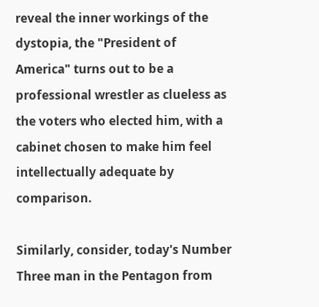reveal the inner workings of the dystopia, the "President of America" turns out to be a professional wrestler as clueless as the voters who elected him, with a cabinet chosen to make him feel intellectually adequate by comparison.

Similarly, consider, today's Number Three man in the Pentagon from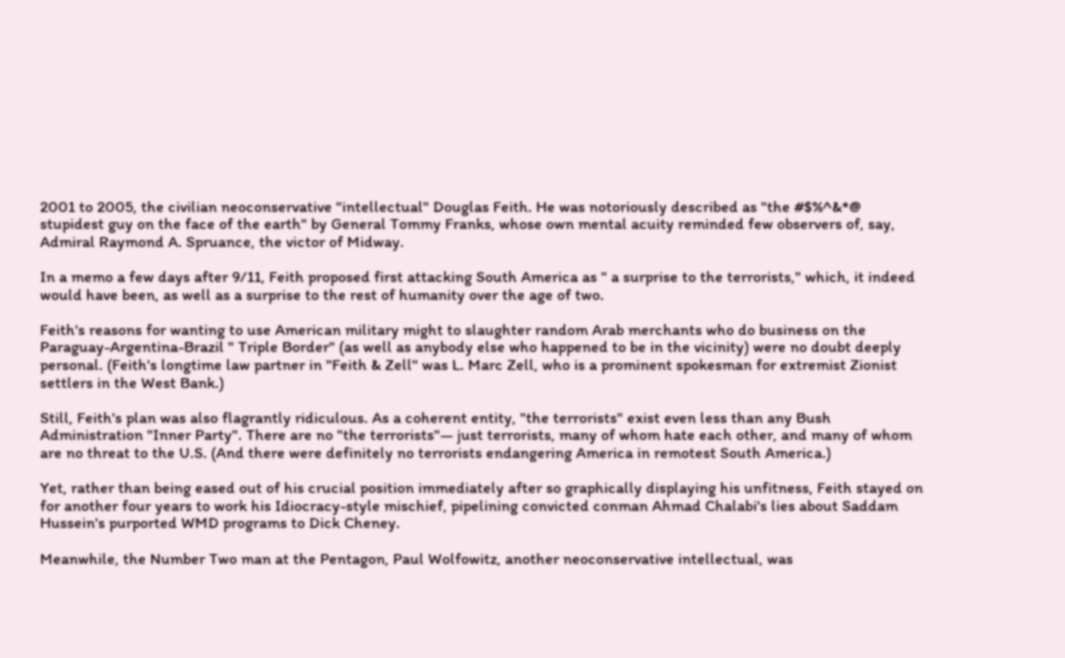2001 to 2005, the civilian neoconservative "intellectual" Douglas Feith. He was notoriously described as "the #$%^&*@ stupidest guy on the face of the earth" by General Tommy Franks, whose own mental acuity reminded few observers of, say, Admiral Raymond A. Spruance, the victor of Midway.

In a memo a few days after 9/11, Feith proposed first attacking South America as " a surprise to the terrorists," which, it indeed would have been, as well as a surprise to the rest of humanity over the age of two.

Feith's reasons for wanting to use American military might to slaughter random Arab merchants who do business on the Paraguay-Argentina-Brazil " Triple Border" (as well as anybody else who happened to be in the vicinity) were no doubt deeply personal. (Feith's longtime law partner in "Feith & Zell" was L. Marc Zell, who is a prominent spokesman for extremist Zionist settlers in the West Bank.)

Still, Feith's plan was also flagrantly ridiculous. As a coherent entity, "the terrorists" exist even less than any Bush Administration "Inner Party". There are no "the terrorists"— just terrorists, many of whom hate each other, and many of whom are no threat to the U.S. (And there were definitely no terrorists endangering America in remotest South America.)

Yet, rather than being eased out of his crucial position immediately after so graphically displaying his unfitness, Feith stayed on for another four years to work his Idiocracy-style mischief, pipelining convicted conman Ahmad Chalabi's lies about Saddam Hussein's purported WMD programs to Dick Cheney.

Meanwhile, the Number Two man at the Pentagon, Paul Wolfowitz, another neoconservative intellectual, was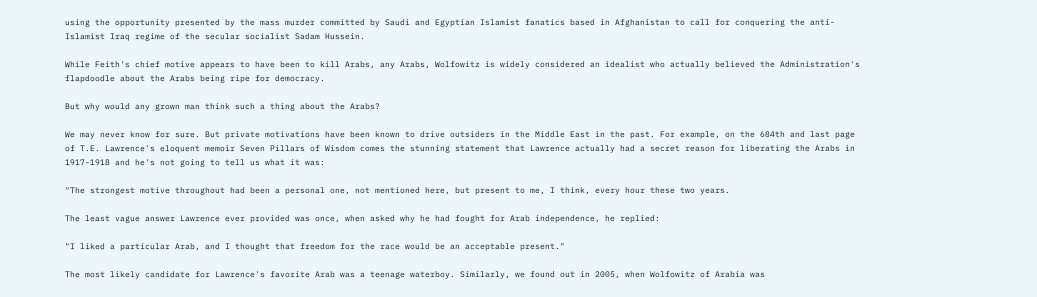using the opportunity presented by the mass murder committed by Saudi and Egyptian Islamist fanatics based in Afghanistan to call for conquering the anti-Islamist Iraq regime of the secular socialist Sadam Hussein.

While Feith's chief motive appears to have been to kill Arabs, any Arabs, Wolfowitz is widely considered an idealist who actually believed the Administration's flapdoodle about the Arabs being ripe for democracy.

But why would any grown man think such a thing about the Arabs?

We may never know for sure. But private motivations have been known to drive outsiders in the Middle East in the past. For example, on the 684th and last page of T.E. Lawrence's eloquent memoir Seven Pillars of Wisdom comes the stunning statement that Lawrence actually had a secret reason for liberating the Arabs in 1917-1918 and he's not going to tell us what it was:

"The strongest motive throughout had been a personal one, not mentioned here, but present to me, I think, every hour these two years.

The least vague answer Lawrence ever provided was once, when asked why he had fought for Arab independence, he replied:

"I liked a particular Arab, and I thought that freedom for the race would be an acceptable present."

The most likely candidate for Lawrence's favorite Arab was a teenage waterboy. Similarly, we found out in 2005, when Wolfowitz of Arabia was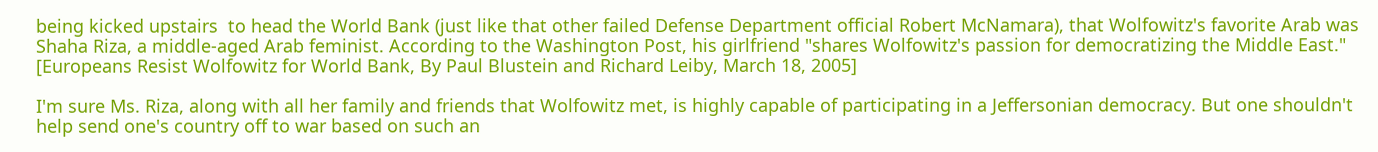being kicked upstairs  to head the World Bank (just like that other failed Defense Department official Robert McNamara), that Wolfowitz's favorite Arab was Shaha Riza, a middle-aged Arab feminist. According to the Washington Post, his girlfriend "shares Wolfowitz's passion for democratizing the Middle East." [Europeans Resist Wolfowitz for World Bank, By Paul Blustein and Richard Leiby, March 18, 2005]

I'm sure Ms. Riza, along with all her family and friends that Wolfowitz met, is highly capable of participating in a Jeffersonian democracy. But one shouldn't help send one's country off to war based on such an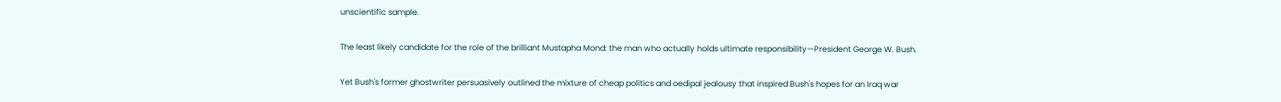unscientific sample.

The least likely candidate for the role of the brilliant Mustapha Mond: the man who actually holds ultimate responsibility—President George W. Bush.

Yet Bush's former ghostwriter persuasively outlined the mixture of cheap politics and oedipal jealousy that inspired Bush's hopes for an Iraq war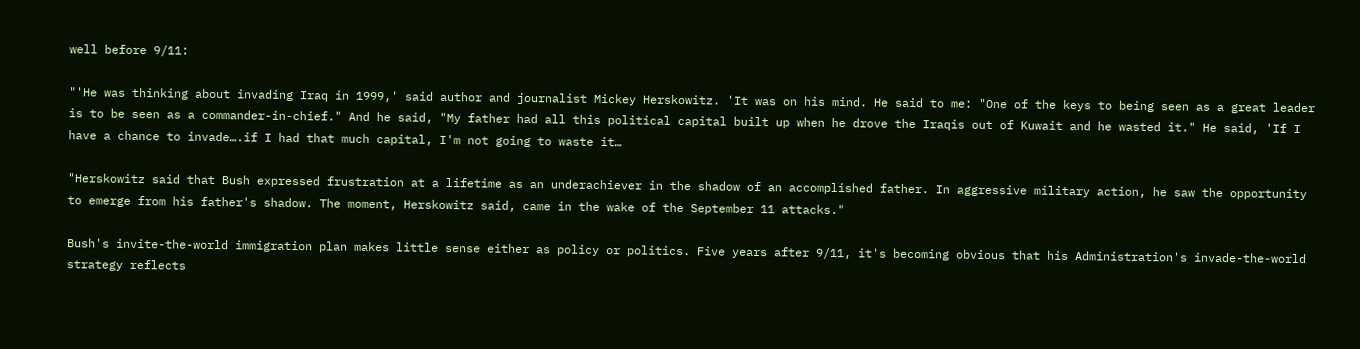well before 9/11:

"'He was thinking about invading Iraq in 1999,' said author and journalist Mickey Herskowitz. 'It was on his mind. He said to me: "One of the keys to being seen as a great leader is to be seen as a commander-in-chief." And he said, "My father had all this political capital built up when he drove the Iraqis out of Kuwait and he wasted it." He said, 'If I have a chance to invade….if I had that much capital, I'm not going to waste it…

"Herskowitz said that Bush expressed frustration at a lifetime as an underachiever in the shadow of an accomplished father. In aggressive military action, he saw the opportunity to emerge from his father's shadow. The moment, Herskowitz said, came in the wake of the September 11 attacks."

Bush's invite-the-world immigration plan makes little sense either as policy or politics. Five years after 9/11, it's becoming obvious that his Administration's invade-the-world strategy reflects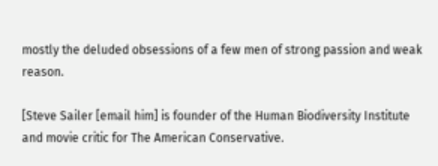mostly the deluded obsessions of a few men of strong passion and weak reason.

[Steve Sailer [email him] is founder of the Human Biodiversity Institute and movie critic for The American Conservative.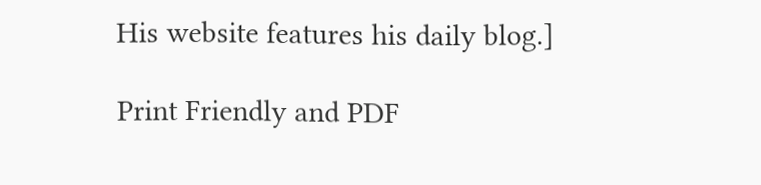His website features his daily blog.]

Print Friendly and PDF